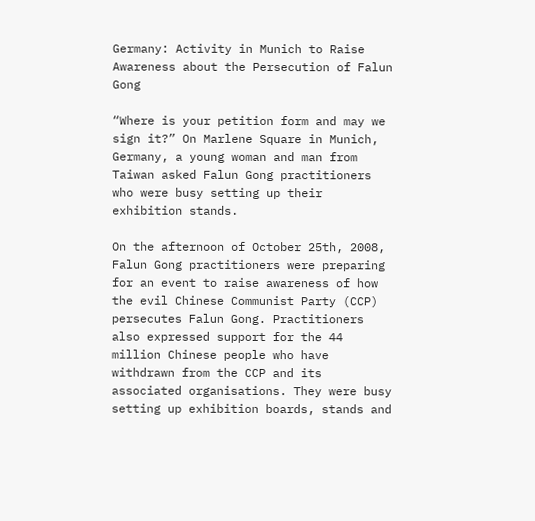Germany: Activity in Munich to Raise Awareness about the Persecution of Falun Gong

“Where is your petition form and may we sign it?” On Marlene Square in Munich, Germany, a young woman and man from Taiwan asked Falun Gong practitioners who were busy setting up their exhibition stands.

On the afternoon of October 25th, 2008, Falun Gong practitioners were preparing for an event to raise awareness of how the evil Chinese Communist Party (CCP) persecutes Falun Gong. Practitioners also expressed support for the 44 million Chinese people who have withdrawn from the CCP and its associated organisations. They were busy setting up exhibition boards, stands and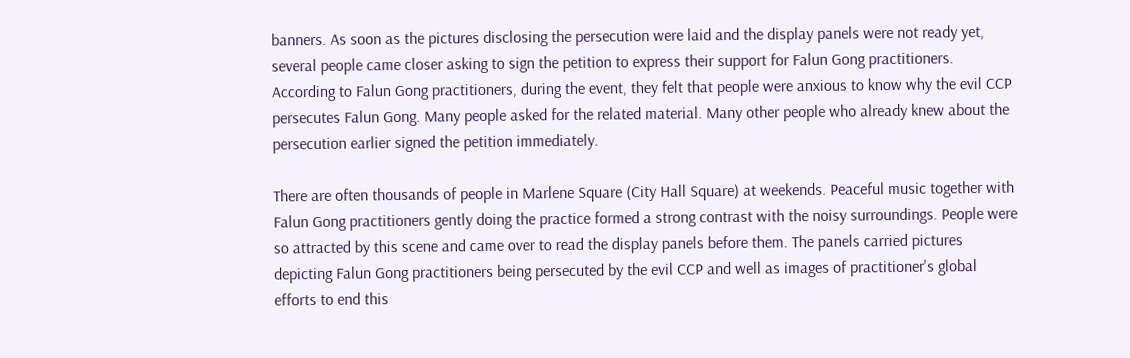banners. As soon as the pictures disclosing the persecution were laid and the display panels were not ready yet, several people came closer asking to sign the petition to express their support for Falun Gong practitioners. According to Falun Gong practitioners, during the event, they felt that people were anxious to know why the evil CCP persecutes Falun Gong. Many people asked for the related material. Many other people who already knew about the persecution earlier signed the petition immediately.

There are often thousands of people in Marlene Square (City Hall Square) at weekends. Peaceful music together with Falun Gong practitioners gently doing the practice formed a strong contrast with the noisy surroundings. People were so attracted by this scene and came over to read the display panels before them. The panels carried pictures depicting Falun Gong practitioners being persecuted by the evil CCP and well as images of practitioner's global efforts to end this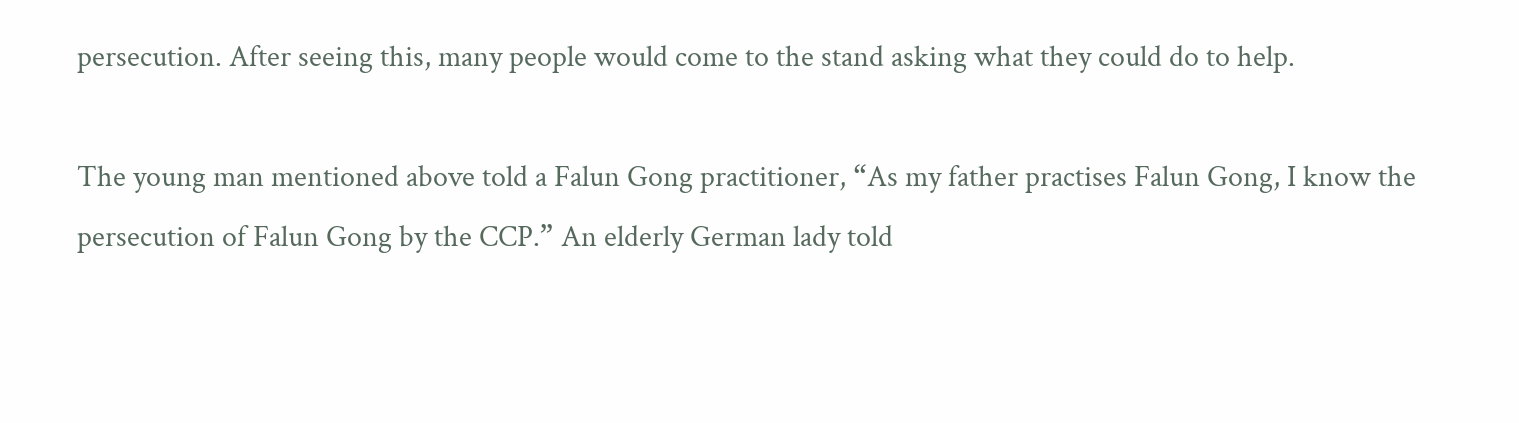persecution. After seeing this, many people would come to the stand asking what they could do to help.

The young man mentioned above told a Falun Gong practitioner, “As my father practises Falun Gong, I know the persecution of Falun Gong by the CCP.” An elderly German lady told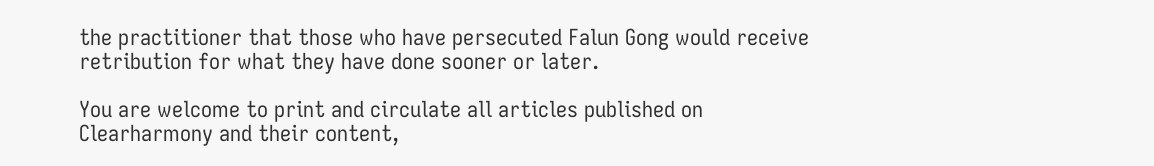the practitioner that those who have persecuted Falun Gong would receive retribution for what they have done sooner or later.

You are welcome to print and circulate all articles published on Clearharmony and their content,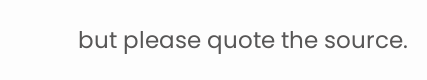but please quote the source.